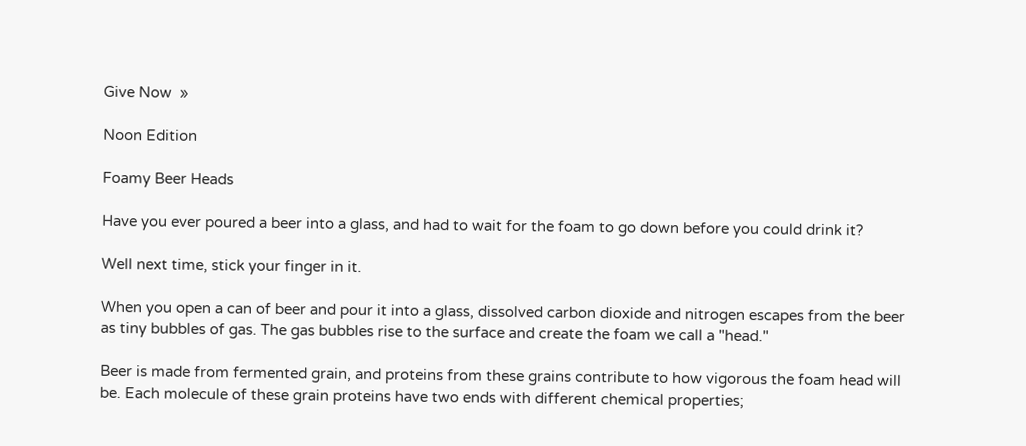Give Now  »

Noon Edition

Foamy Beer Heads

Have you ever poured a beer into a glass, and had to wait for the foam to go down before you could drink it?

Well next time, stick your finger in it.

When you open a can of beer and pour it into a glass, dissolved carbon dioxide and nitrogen escapes from the beer as tiny bubbles of gas. The gas bubbles rise to the surface and create the foam we call a "head."

Beer is made from fermented grain, and proteins from these grains contribute to how vigorous the foam head will be. Each molecule of these grain proteins have two ends with different chemical properties;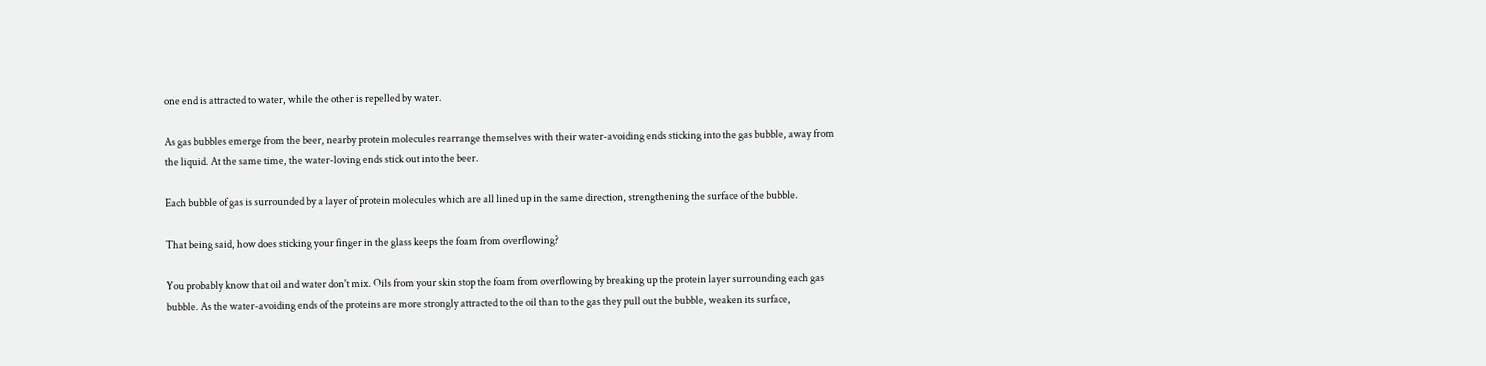one end is attracted to water, while the other is repelled by water.

As gas bubbles emerge from the beer, nearby protein molecules rearrange themselves with their water-avoiding ends sticking into the gas bubble, away from the liquid. At the same time, the water-loving ends stick out into the beer.

Each bubble of gas is surrounded by a layer of protein molecules which are all lined up in the same direction, strengthening the surface of the bubble.

That being said, how does sticking your finger in the glass keeps the foam from overflowing?

You probably know that oil and water don't mix. Oils from your skin stop the foam from overflowing by breaking up the protein layer surrounding each gas bubble. As the water-avoiding ends of the proteins are more strongly attracted to the oil than to the gas they pull out the bubble, weaken its surface,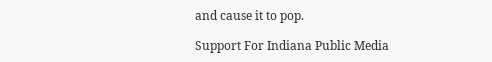and cause it to pop.

Support For Indiana Public Media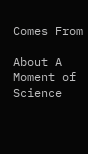Comes From

About A Moment of Science